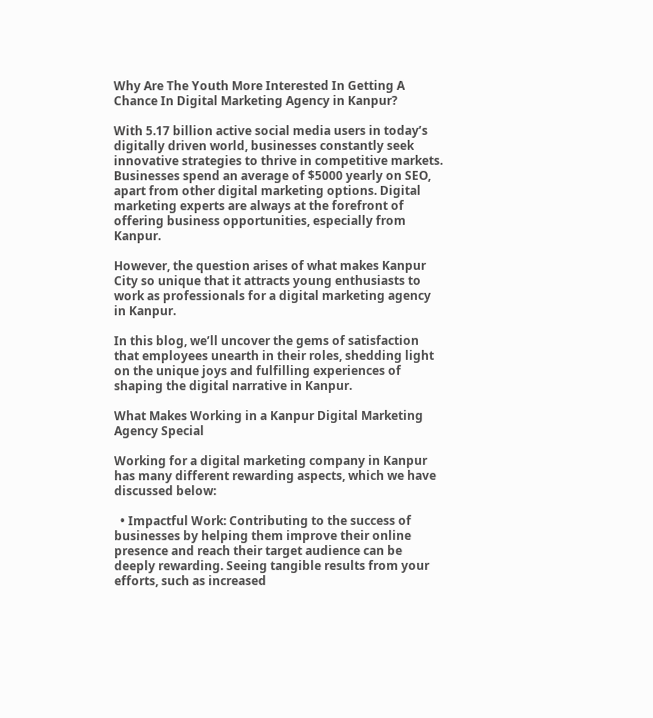Why Are The Youth More Interested In Getting A Chance In Digital Marketing Agency in Kanpur?

With 5.17 billion active social media users in today’s digitally driven world, businesses constantly seek innovative strategies to thrive in competitive markets. Businesses spend an average of $5000 yearly on SEO, apart from other digital marketing options. Digital marketing experts are always at the forefront of offering business opportunities, especially from Kanpur.

However, the question arises of what makes Kanpur City so unique that it attracts young enthusiasts to work as professionals for a digital marketing agency in Kanpur.

In this blog, we’ll uncover the gems of satisfaction that employees unearth in their roles, shedding light on the unique joys and fulfilling experiences of shaping the digital narrative in Kanpur.

What Makes Working in a Kanpur Digital Marketing Agency Special

Working for a digital marketing company in Kanpur has many different rewarding aspects, which we have discussed below:

  • Impactful Work: Contributing to the success of businesses by helping them improve their online presence and reach their target audience can be deeply rewarding. Seeing tangible results from your efforts, such as increased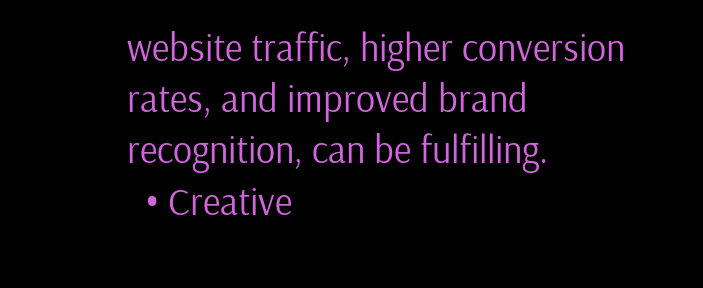website traffic, higher conversion rates, and improved brand recognition, can be fulfilling.
  • Creative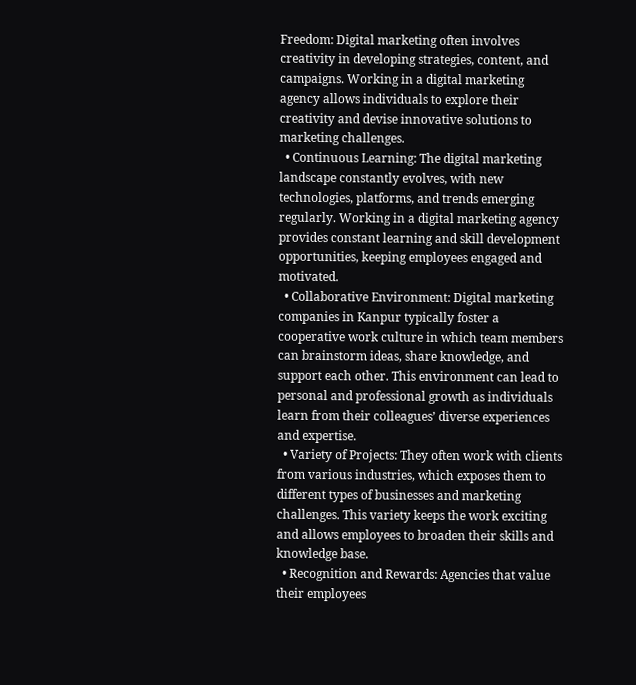Freedom: Digital marketing often involves creativity in developing strategies, content, and campaigns. Working in a digital marketing agency allows individuals to explore their creativity and devise innovative solutions to marketing challenges.
  • Continuous Learning: The digital marketing landscape constantly evolves, with new technologies, platforms, and trends emerging regularly. Working in a digital marketing agency provides constant learning and skill development opportunities, keeping employees engaged and motivated.
  • Collaborative Environment: Digital marketing companies in Kanpur typically foster a cooperative work culture in which team members can brainstorm ideas, share knowledge, and support each other. This environment can lead to personal and professional growth as individuals learn from their colleagues’ diverse experiences and expertise.
  • Variety of Projects: They often work with clients from various industries, which exposes them to different types of businesses and marketing challenges. This variety keeps the work exciting and allows employees to broaden their skills and knowledge base.
  • Recognition and Rewards: Agencies that value their employees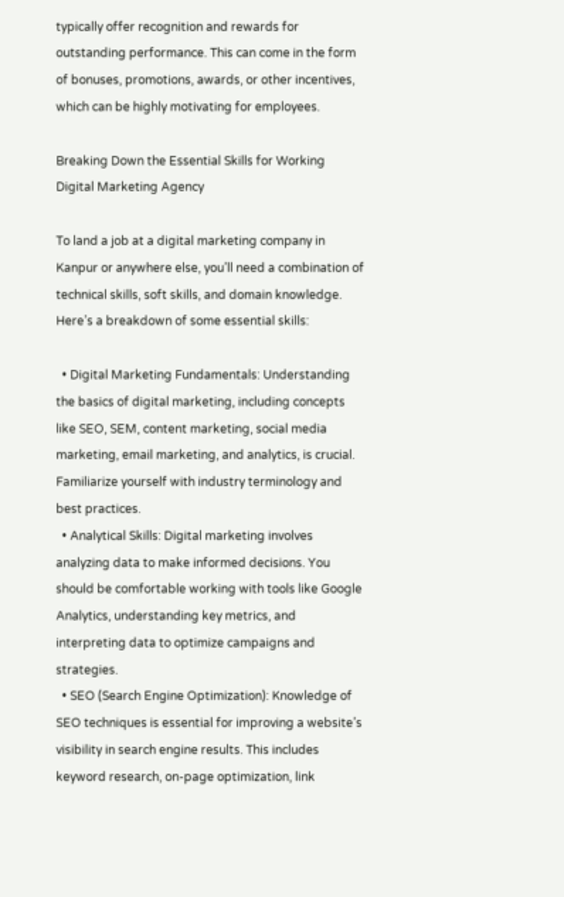typically offer recognition and rewards for outstanding performance. This can come in the form of bonuses, promotions, awards, or other incentives, which can be highly motivating for employees.

Breaking Down the Essential Skills for Working Digital Marketing Agency

To land a job at a digital marketing company in Kanpur or anywhere else, you’ll need a combination of technical skills, soft skills, and domain knowledge. Here’s a breakdown of some essential skills:

  • Digital Marketing Fundamentals: Understanding the basics of digital marketing, including concepts like SEO, SEM, content marketing, social media marketing, email marketing, and analytics, is crucial. Familiarize yourself with industry terminology and best practices.
  • Analytical Skills: Digital marketing involves analyzing data to make informed decisions. You should be comfortable working with tools like Google Analytics, understanding key metrics, and interpreting data to optimize campaigns and strategies.
  • SEO (Search Engine Optimization): Knowledge of SEO techniques is essential for improving a website’s visibility in search engine results. This includes keyword research, on-page optimization, link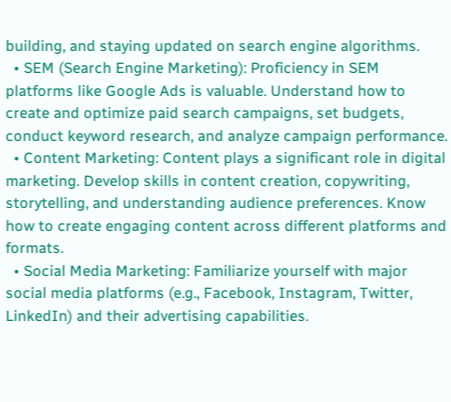building, and staying updated on search engine algorithms.
  • SEM (Search Engine Marketing): Proficiency in SEM platforms like Google Ads is valuable. Understand how to create and optimize paid search campaigns, set budgets, conduct keyword research, and analyze campaign performance.
  • Content Marketing: Content plays a significant role in digital marketing. Develop skills in content creation, copywriting, storytelling, and understanding audience preferences. Know how to create engaging content across different platforms and formats.
  • Social Media Marketing: Familiarize yourself with major social media platforms (e.g., Facebook, Instagram, Twitter, LinkedIn) and their advertising capabilities.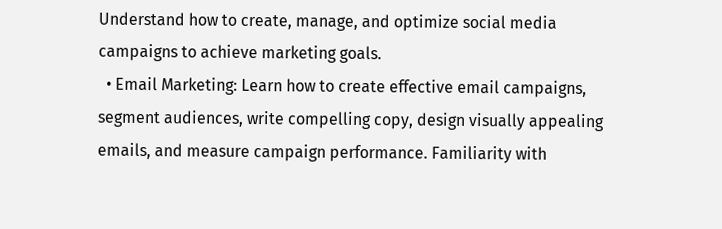Understand how to create, manage, and optimize social media campaigns to achieve marketing goals.
  • Email Marketing: Learn how to create effective email campaigns, segment audiences, write compelling copy, design visually appealing emails, and measure campaign performance. Familiarity with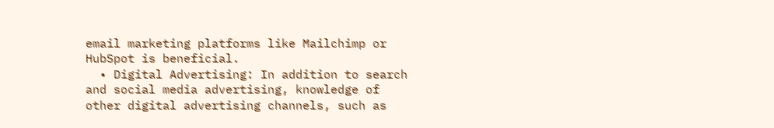email marketing platforms like Mailchimp or HubSpot is beneficial.
  • Digital Advertising: In addition to search and social media advertising, knowledge of other digital advertising channels, such as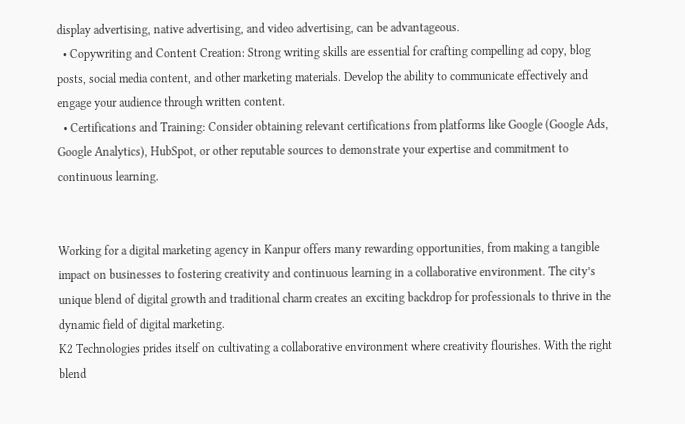display advertising, native advertising, and video advertising, can be advantageous.
  • Copywriting and Content Creation: Strong writing skills are essential for crafting compelling ad copy, blog posts, social media content, and other marketing materials. Develop the ability to communicate effectively and engage your audience through written content.
  • Certifications and Training: Consider obtaining relevant certifications from platforms like Google (Google Ads, Google Analytics), HubSpot, or other reputable sources to demonstrate your expertise and commitment to continuous learning.


Working for a digital marketing agency in Kanpur offers many rewarding opportunities, from making a tangible impact on businesses to fostering creativity and continuous learning in a collaborative environment. The city’s unique blend of digital growth and traditional charm creates an exciting backdrop for professionals to thrive in the dynamic field of digital marketing.
K2 Technologies prides itself on cultivating a collaborative environment where creativity flourishes. With the right blend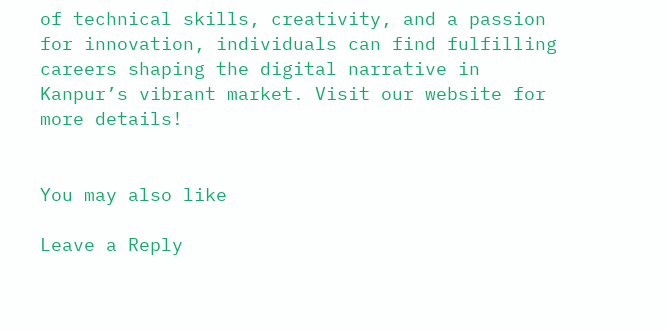of technical skills, creativity, and a passion for innovation, individuals can find fulfilling careers shaping the digital narrative in Kanpur’s vibrant market. Visit our website for more details!


You may also like

Leave a Reply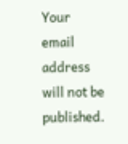Your email address will not be published.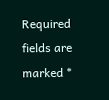Required fields are marked *